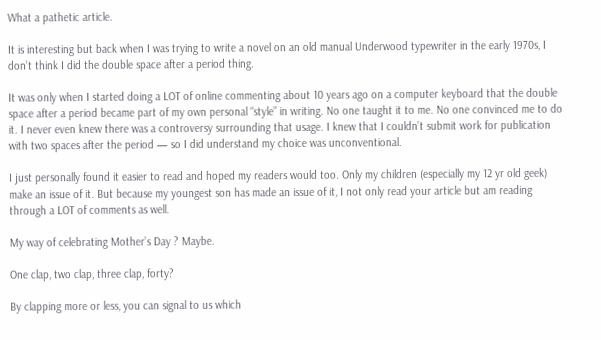What a pathetic article.

It is interesting but back when I was trying to write a novel on an old manual Underwood typewriter in the early 1970s, I don’t think I did the double space after a period thing.

It was only when I started doing a LOT of online commenting about 10 years ago on a computer keyboard that the double space after a period became part of my own personal “style” in writing. No one taught it to me. No one convinced me to do it. I never even knew there was a controversy surrounding that usage. I knew that I couldn’t submit work for publication with two spaces after the period — so I did understand my choice was unconventional.

I just personally found it easier to read and hoped my readers would too. Only my children (especially my 12 yr old geek) make an issue of it. But because my youngest son has made an issue of it, I not only read your article but am reading through a LOT of comments as well.

My way of celebrating Mother’s Day ? Maybe.

One clap, two clap, three clap, forty?

By clapping more or less, you can signal to us which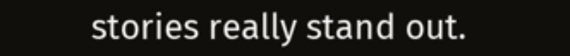stories really stand out.